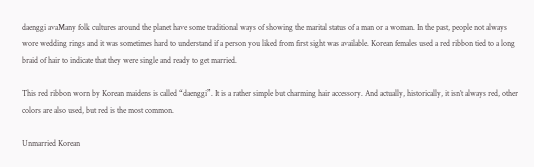daenggi avaMany folk cultures around the planet have some traditional ways of showing the marital status of a man or a woman. In the past, people not always wore wedding rings and it was sometimes hard to understand if a person you liked from first sight was available. Korean females used a red ribbon tied to a long braid of hair to indicate that they were single and ready to get married.

This red ribbon worn by Korean maidens is called “daenggi”. It is a rather simple but charming hair accessory. And actually, historically, it isn’t always red, other colors are also used, but red is the most common.

Unmarried Korean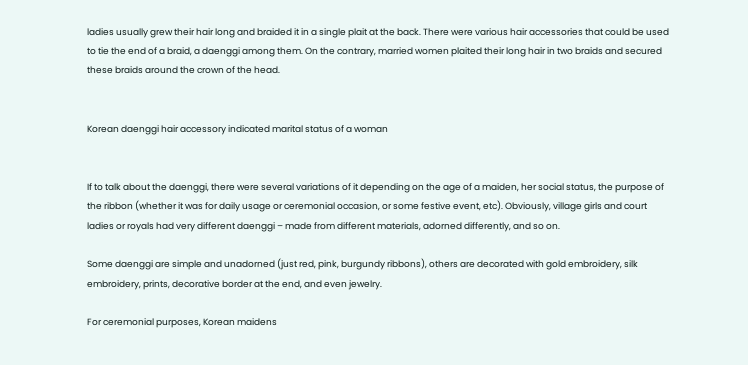ladies usually grew their hair long and braided it in a single plait at the back. There were various hair accessories that could be used to tie the end of a braid, a daenggi among them. On the contrary, married women plaited their long hair in two braids and secured these braids around the crown of the head.


Korean daenggi hair accessory indicated marital status of a woman


If to talk about the daenggi, there were several variations of it depending on the age of a maiden, her social status, the purpose of the ribbon (whether it was for daily usage or ceremonial occasion, or some festive event, etc). Obviously, village girls and court ladies or royals had very different daenggi – made from different materials, adorned differently, and so on.

Some daenggi are simple and unadorned (just red, pink, burgundy ribbons), others are decorated with gold embroidery, silk embroidery, prints, decorative border at the end, and even jewelry.

For ceremonial purposes, Korean maidens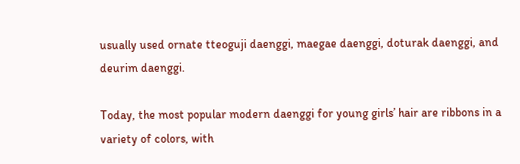usually used ornate tteoguji daenggi, maegae daenggi, doturak daenggi, and deurim daenggi.

Today, the most popular modern daenggi for young girls’ hair are ribbons in a variety of colors, with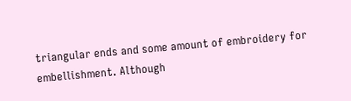triangular ends and some amount of embroidery for embellishment. Although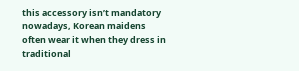this accessory isn’t mandatory nowadays, Korean maidens often wear it when they dress in traditional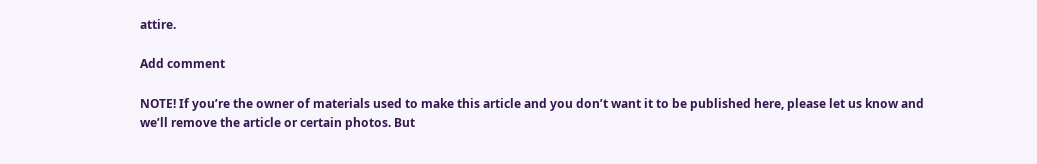attire.

Add comment

NOTE! If you’re the owner of materials used to make this article and you don’t want it to be published here, please let us know and we’ll remove the article or certain photos. But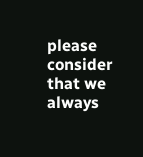please consider that we always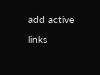add active links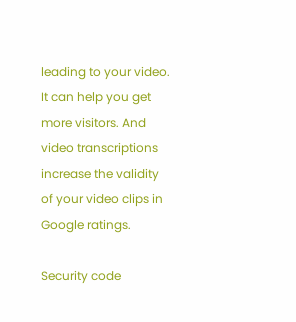leading to your video. It can help you get more visitors. And video transcriptions increase the validity of your video clips in Google ratings.

Security code